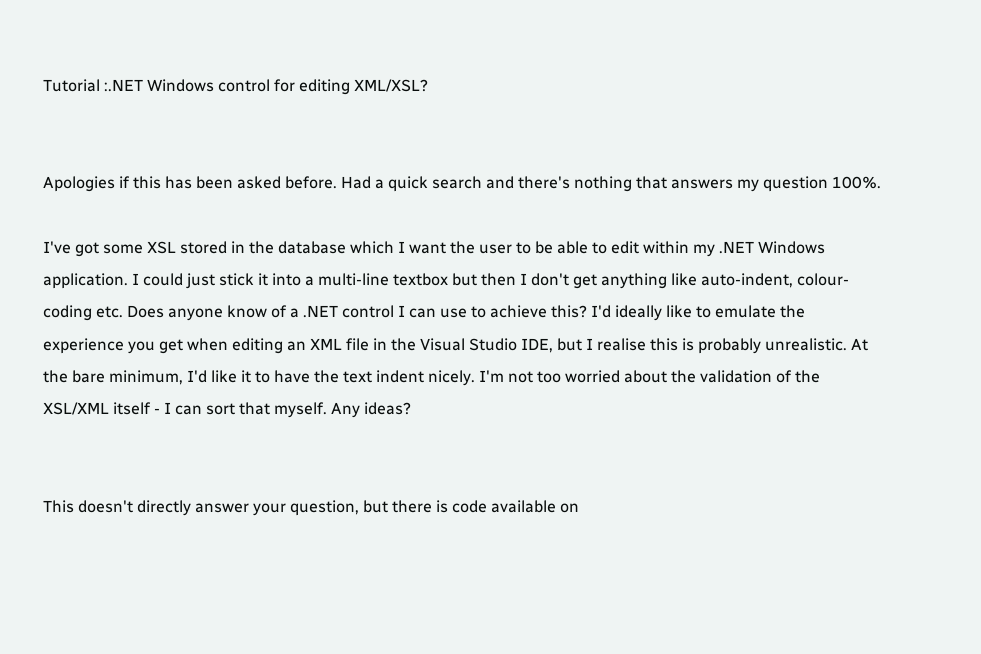Tutorial :.NET Windows control for editing XML/XSL?


Apologies if this has been asked before. Had a quick search and there's nothing that answers my question 100%.

I've got some XSL stored in the database which I want the user to be able to edit within my .NET Windows application. I could just stick it into a multi-line textbox but then I don't get anything like auto-indent, colour-coding etc. Does anyone know of a .NET control I can use to achieve this? I'd ideally like to emulate the experience you get when editing an XML file in the Visual Studio IDE, but I realise this is probably unrealistic. At the bare minimum, I'd like it to have the text indent nicely. I'm not too worried about the validation of the XSL/XML itself - I can sort that myself. Any ideas?


This doesn't directly answer your question, but there is code available on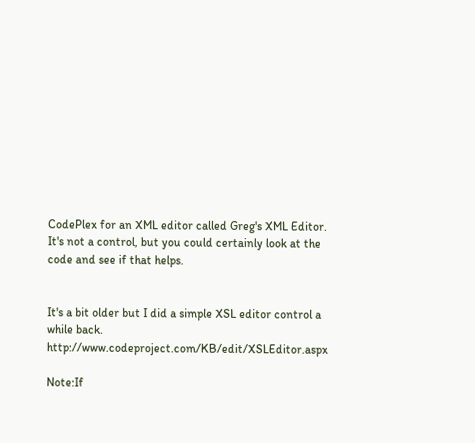CodePlex for an XML editor called Greg's XML Editor. It's not a control, but you could certainly look at the code and see if that helps.


It's a bit older but I did a simple XSL editor control a while back. http://www.codeproject.com/KB/edit/XSLEditor.aspx

Note:If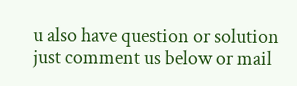u also have question or solution just comment us below or mail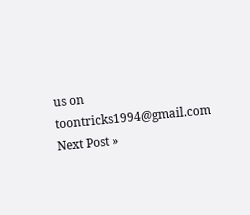us on toontricks1994@gmail.com
Next Post »